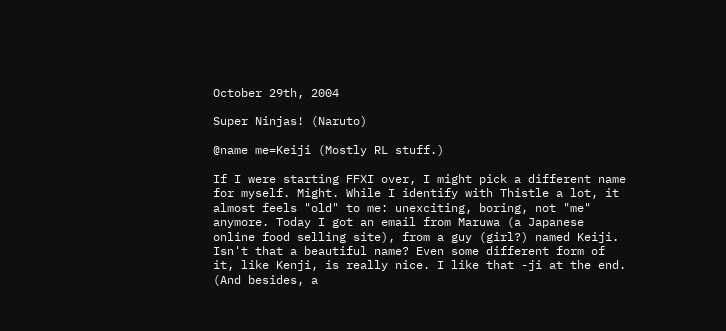October 29th, 2004

Super Ninjas! (Naruto)

@name me=Keiji (Mostly RL stuff.)

If I were starting FFXI over, I might pick a different name for myself. Might. While I identify with Thistle a lot, it almost feels "old" to me: unexciting, boring, not "me" anymore. Today I got an email from Maruwa (a Japanese online food selling site), from a guy (girl?) named Keiji. Isn't that a beautiful name? Even some different form of it, like Kenji, is really nice. I like that -ji at the end. (And besides, a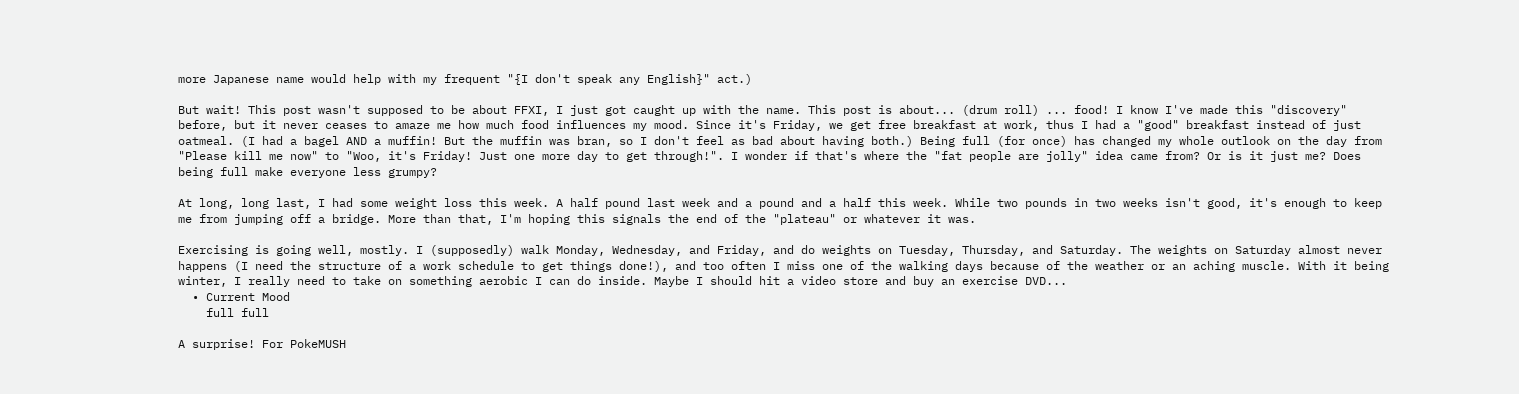more Japanese name would help with my frequent "{I don't speak any English}" act.)

But wait! This post wasn't supposed to be about FFXI, I just got caught up with the name. This post is about... (drum roll) ... food! I know I've made this "discovery" before, but it never ceases to amaze me how much food influences my mood. Since it's Friday, we get free breakfast at work, thus I had a "good" breakfast instead of just oatmeal. (I had a bagel AND a muffin! But the muffin was bran, so I don't feel as bad about having both.) Being full (for once) has changed my whole outlook on the day from "Please kill me now" to "Woo, it's Friday! Just one more day to get through!". I wonder if that's where the "fat people are jolly" idea came from? Or is it just me? Does being full make everyone less grumpy?

At long, long last, I had some weight loss this week. A half pound last week and a pound and a half this week. While two pounds in two weeks isn't good, it's enough to keep me from jumping off a bridge. More than that, I'm hoping this signals the end of the "plateau" or whatever it was.

Exercising is going well, mostly. I (supposedly) walk Monday, Wednesday, and Friday, and do weights on Tuesday, Thursday, and Saturday. The weights on Saturday almost never happens (I need the structure of a work schedule to get things done!), and too often I miss one of the walking days because of the weather or an aching muscle. With it being winter, I really need to take on something aerobic I can do inside. Maybe I should hit a video store and buy an exercise DVD...
  • Current Mood
    full full

A surprise! For PokeMUSH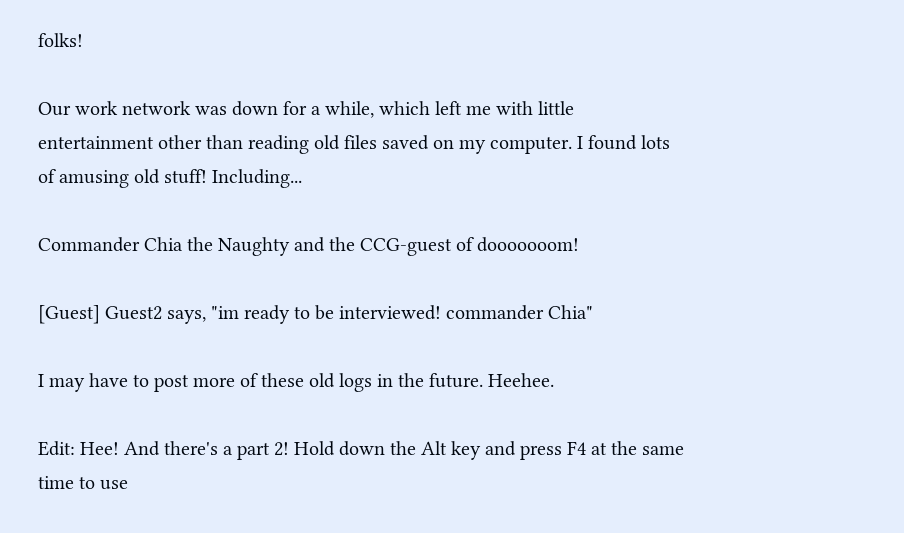folks!

Our work network was down for a while, which left me with little entertainment other than reading old files saved on my computer. I found lots of amusing old stuff! Including...

Commander Chia the Naughty and the CCG-guest of dooooooom!

[Guest] Guest2 says, "im ready to be interviewed! commander Chia"

I may have to post more of these old logs in the future. Heehee.

Edit: Hee! And there's a part 2! Hold down the Alt key and press F4 at the same time to use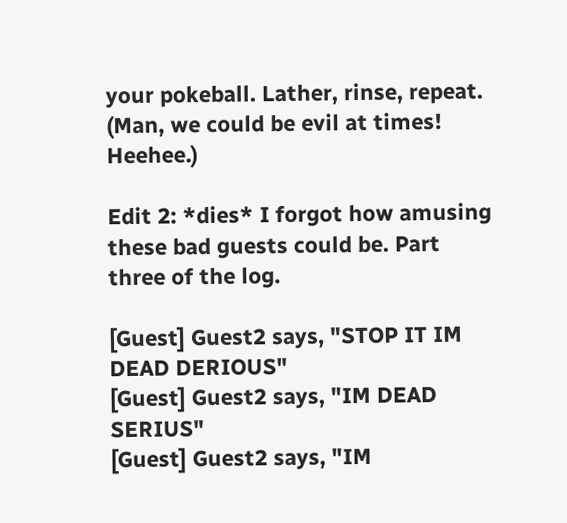your pokeball. Lather, rinse, repeat. (Man, we could be evil at times! Heehee.)

Edit 2: *dies* I forgot how amusing these bad guests could be. Part three of the log.

[Guest] Guest2 says, "STOP IT IM DEAD DERIOUS"
[Guest] Guest2 says, "IM DEAD SERIUS"
[Guest] Guest2 says, "IM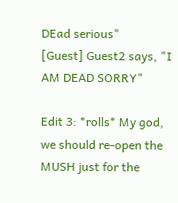DEad serious"
[Guest] Guest2 says, "I AM DEAD SORRY"

Edit 3: *rolls* My god, we should re-open the MUSH just for the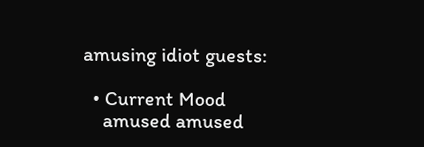amusing idiot guests:

  • Current Mood
    amused amused